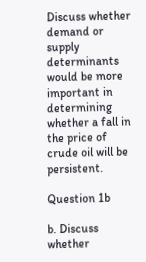Discuss whether demand or supply determinants would be more important in determining whether a fall in the price of crude oil will be persistent.

Question 1b

b. Discuss whether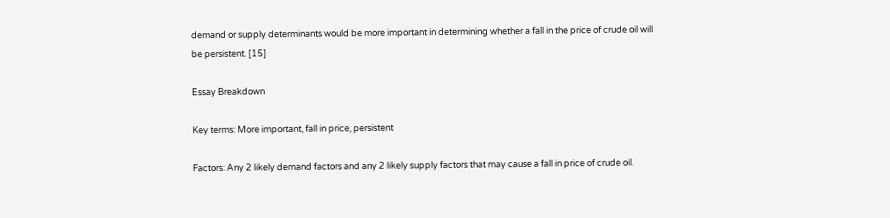demand or supply determinants would be more important in determining whether a fall in the price of crude oil will be persistent. [15]

Essay Breakdown

Key terms: More important, fall in price, persistent

Factors: Any 2 likely demand factors and any 2 likely supply factors that may cause a fall in price of crude oil.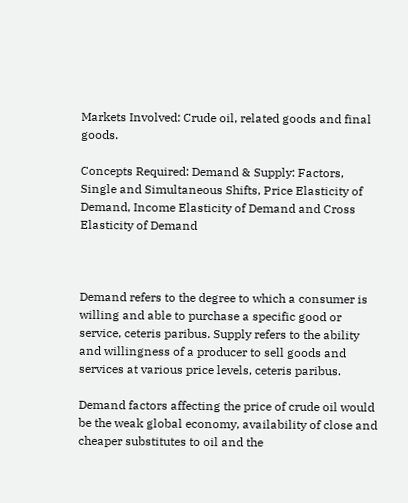Markets Involved: Crude oil, related goods and final goods.

Concepts Required: Demand & Supply: Factors, Single and Simultaneous Shifts, Price Elasticity of Demand, Income Elasticity of Demand and Cross Elasticity of Demand



Demand refers to the degree to which a consumer is willing and able to purchase a specific good or service, ceteris paribus. Supply refers to the ability and willingness of a producer to sell goods and services at various price levels, ceteris paribus.

Demand factors affecting the price of crude oil would be the weak global economy, availability of close and cheaper substitutes to oil and the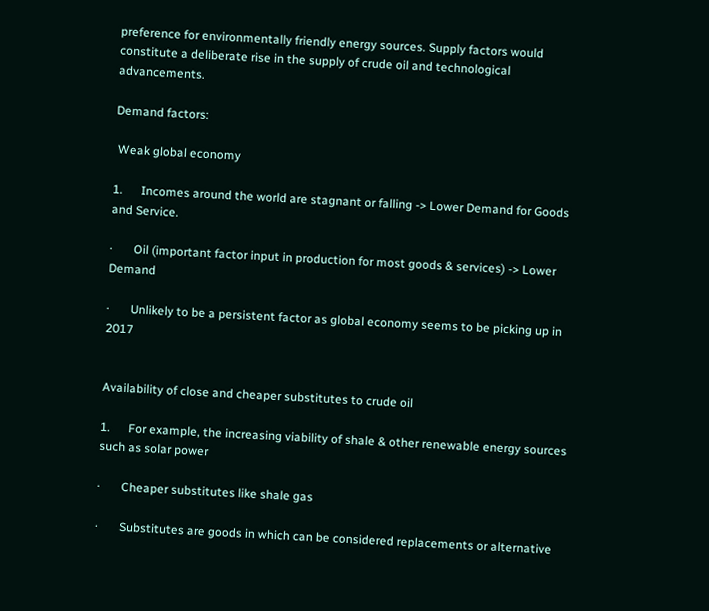preference for environmentally friendly energy sources. Supply factors would constitute a deliberate rise in the supply of crude oil and technological advancements.

Demand factors:

 Weak global economy

1.      Incomes around the world are stagnant or falling -> Lower Demand for Goods and Service.

·       Oil (important factor input in production for most goods & services) -> Lower Demand

·       Unlikely to be a persistent factor as global economy seems to be picking up in 2017


Availability of close and cheaper substitutes to crude oil

1.      For example, the increasing viability of shale & other renewable energy sources such as solar power

·       Cheaper substitutes like shale gas

·       Substitutes are goods in which can be considered replacements or alternative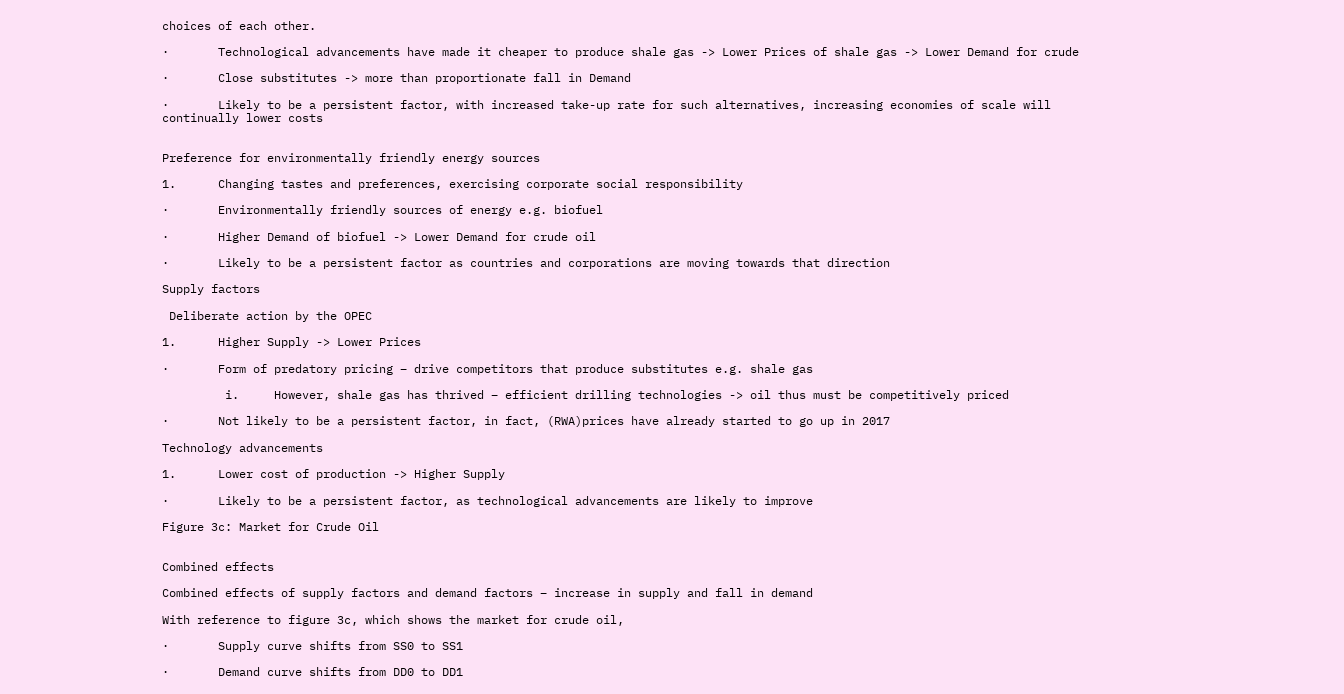choices of each other.

·       Technological advancements have made it cheaper to produce shale gas -> Lower Prices of shale gas -> Lower Demand for crude

·       Close substitutes -> more than proportionate fall in Demand

·       Likely to be a persistent factor, with increased take-up rate for such alternatives, increasing economies of scale will continually lower costs


Preference for environmentally friendly energy sources

1.      Changing tastes and preferences, exercising corporate social responsibility

·       Environmentally friendly sources of energy e.g. biofuel

·       Higher Demand of biofuel -> Lower Demand for crude oil

·       Likely to be a persistent factor as countries and corporations are moving towards that direction

Supply factors

 Deliberate action by the OPEC

1.      Higher Supply -> Lower Prices

·       Form of predatory pricing – drive competitors that produce substitutes e.g. shale gas

         i.     However, shale gas has thrived – efficient drilling technologies -> oil thus must be competitively priced

·       Not likely to be a persistent factor, in fact, (RWA)prices have already started to go up in 2017

Technology advancements

1.      Lower cost of production -> Higher Supply

·       Likely to be a persistent factor, as technological advancements are likely to improve

Figure 3c: Market for Crude Oil


Combined effects

Combined effects of supply factors and demand factors – increase in supply and fall in demand

With reference to figure 3c, which shows the market for crude oil,

·       Supply curve shifts from SS0 to SS1

·       Demand curve shifts from DD0 to DD1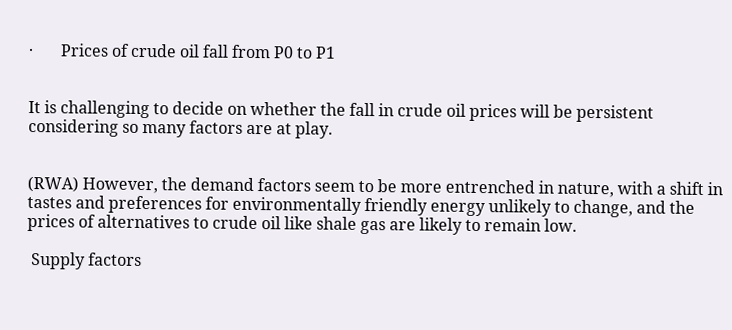·       Prices of crude oil fall from P0 to P1


It is challenging to decide on whether the fall in crude oil prices will be persistent considering so many factors are at play.


(RWA) However, the demand factors seem to be more entrenched in nature, with a shift in tastes and preferences for environmentally friendly energy unlikely to change, and the prices of alternatives to crude oil like shale gas are likely to remain low.

 Supply factors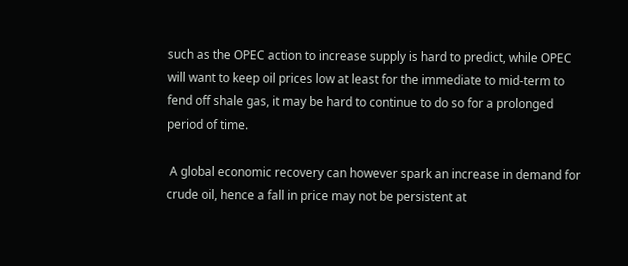such as the OPEC action to increase supply is hard to predict, while OPEC will want to keep oil prices low at least for the immediate to mid-term to fend off shale gas, it may be hard to continue to do so for a prolonged period of time.

 A global economic recovery can however spark an increase in demand for crude oil, hence a fall in price may not be persistent at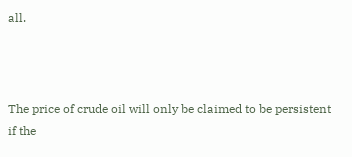all.



The price of crude oil will only be claimed to be persistent if the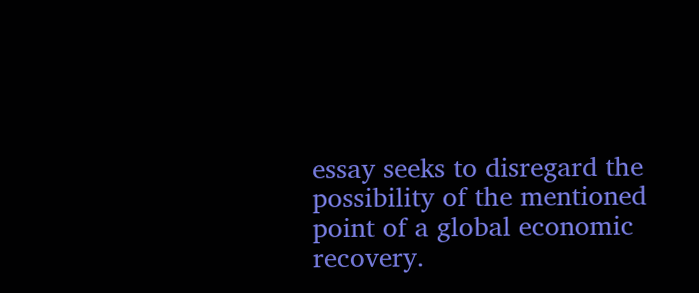essay seeks to disregard the possibility of the mentioned point of a global economic recovery.